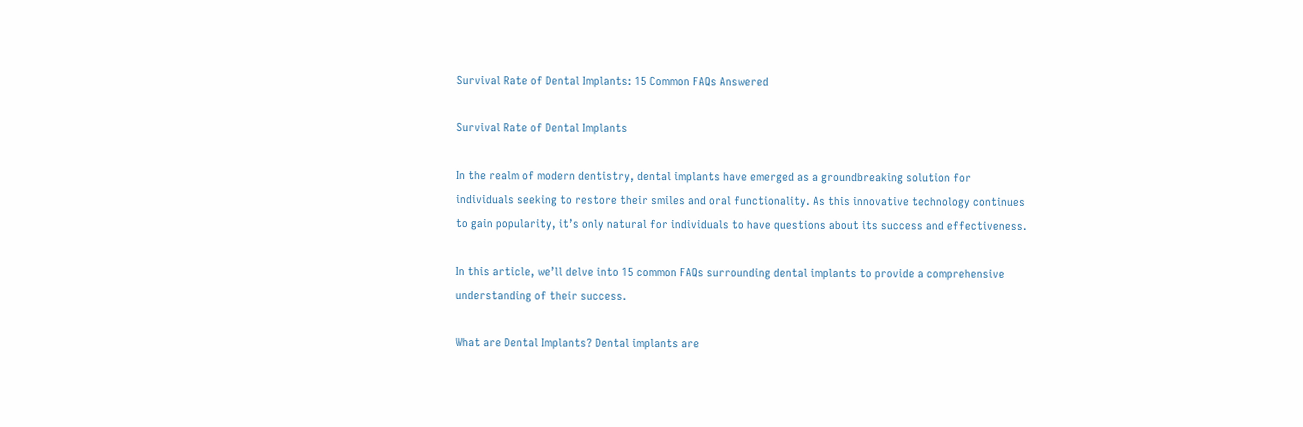Survival Rate of Dental Implants: 15 Common FAQs Answered

Survival Rate of Dental Implants

In the realm of modern dentistry, dental implants have emerged as a groundbreaking solution for individuals seeking to restore their smiles and oral functionality. As this innovative technology continues to gain popularity, it’s only natural for individuals to have questions about its success and effectiveness.

In this article, we’ll delve into 15 common FAQs surrounding dental implants to provide a comprehensive understanding of their success.

What are Dental Implants? Dental implants are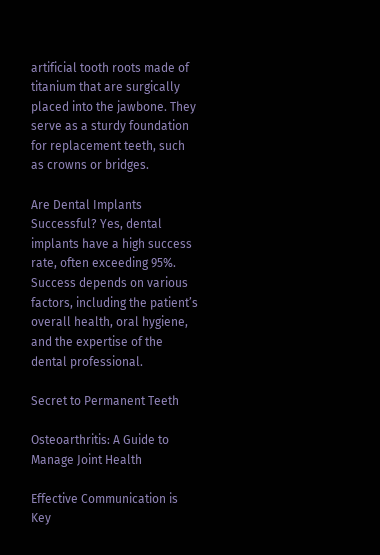artificial tooth roots made of titanium that are surgically placed into the jawbone. They serve as a sturdy foundation for replacement teeth, such as crowns or bridges.

Are Dental Implants Successful? Yes, dental implants have a high success rate, often exceeding 95%. Success depends on various factors, including the patient’s overall health, oral hygiene, and the expertise of the dental professional.

Secret to Permanent Teeth

Osteoarthritis: A Guide to Manage Joint Health

Effective Communication is Key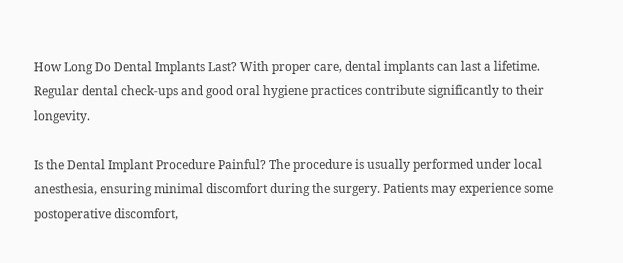How Long Do Dental Implants Last? With proper care, dental implants can last a lifetime. Regular dental check-ups and good oral hygiene practices contribute significantly to their longevity.

Is the Dental Implant Procedure Painful? The procedure is usually performed under local anesthesia, ensuring minimal discomfort during the surgery. Patients may experience some postoperative discomfort,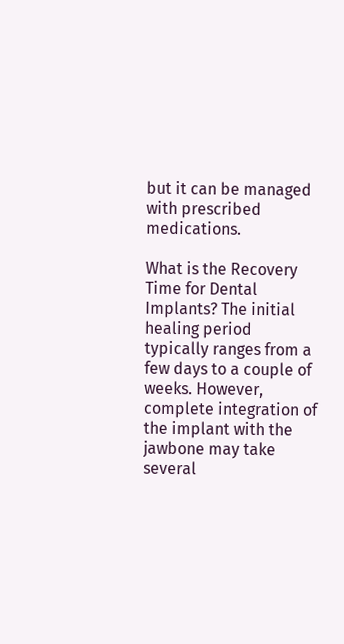but it can be managed with prescribed medications.

What is the Recovery Time for Dental Implants? The initial healing period typically ranges from a few days to a couple of weeks. However, complete integration of the implant with the jawbone may take several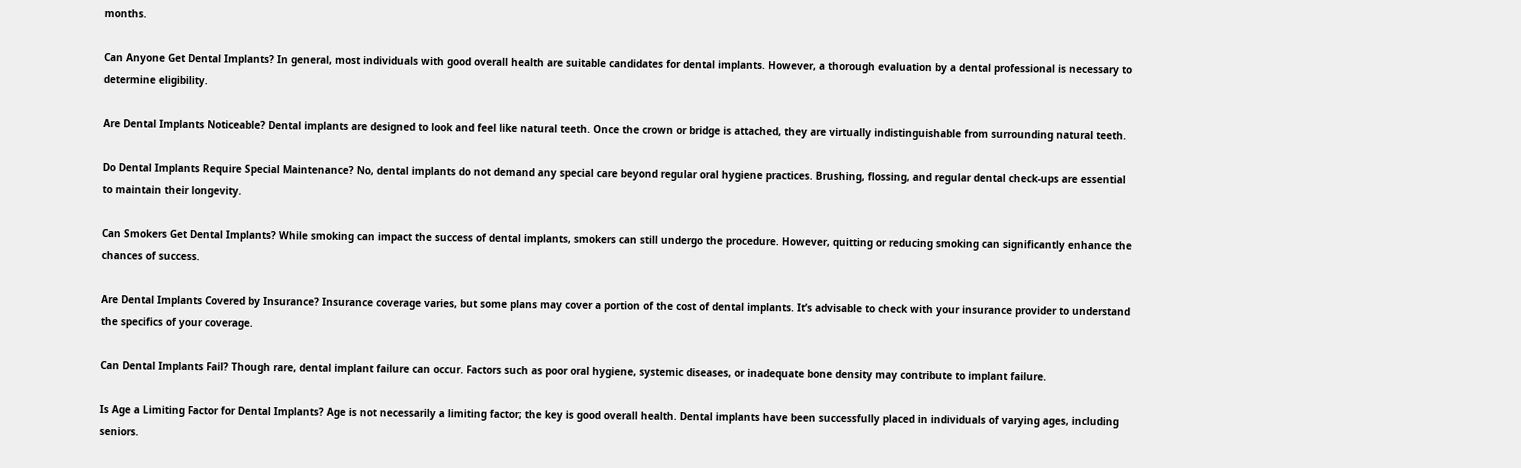months.

Can Anyone Get Dental Implants? In general, most individuals with good overall health are suitable candidates for dental implants. However, a thorough evaluation by a dental professional is necessary to determine eligibility.

Are Dental Implants Noticeable? Dental implants are designed to look and feel like natural teeth. Once the crown or bridge is attached, they are virtually indistinguishable from surrounding natural teeth.

Do Dental Implants Require Special Maintenance? No, dental implants do not demand any special care beyond regular oral hygiene practices. Brushing, flossing, and regular dental check-ups are essential to maintain their longevity.

Can Smokers Get Dental Implants? While smoking can impact the success of dental implants, smokers can still undergo the procedure. However, quitting or reducing smoking can significantly enhance the chances of success.

Are Dental Implants Covered by Insurance? Insurance coverage varies, but some plans may cover a portion of the cost of dental implants. It’s advisable to check with your insurance provider to understand the specifics of your coverage.

Can Dental Implants Fail? Though rare, dental implant failure can occur. Factors such as poor oral hygiene, systemic diseases, or inadequate bone density may contribute to implant failure.

Is Age a Limiting Factor for Dental Implants? Age is not necessarily a limiting factor; the key is good overall health. Dental implants have been successfully placed in individuals of varying ages, including seniors.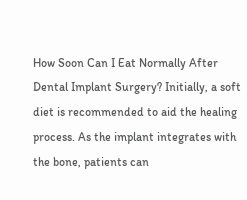How Soon Can I Eat Normally After Dental Implant Surgery? Initially, a soft diet is recommended to aid the healing process. As the implant integrates with the bone, patients can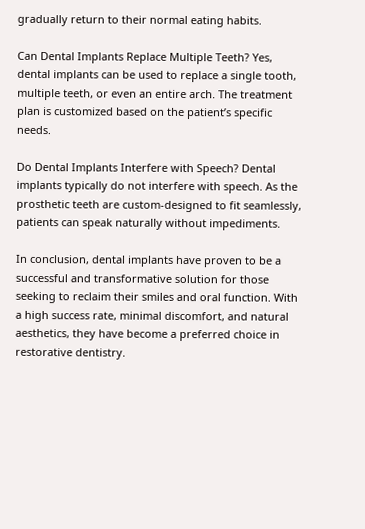gradually return to their normal eating habits.

Can Dental Implants Replace Multiple Teeth? Yes, dental implants can be used to replace a single tooth, multiple teeth, or even an entire arch. The treatment plan is customized based on the patient’s specific needs.

Do Dental Implants Interfere with Speech? Dental implants typically do not interfere with speech. As the prosthetic teeth are custom-designed to fit seamlessly, patients can speak naturally without impediments.

In conclusion, dental implants have proven to be a successful and transformative solution for those seeking to reclaim their smiles and oral function. With a high success rate, minimal discomfort, and natural aesthetics, they have become a preferred choice in restorative dentistry.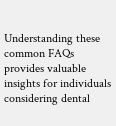Understanding these common FAQs provides valuable insights for individuals considering dental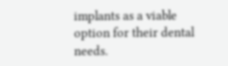implants as a viable option for their dental needs.